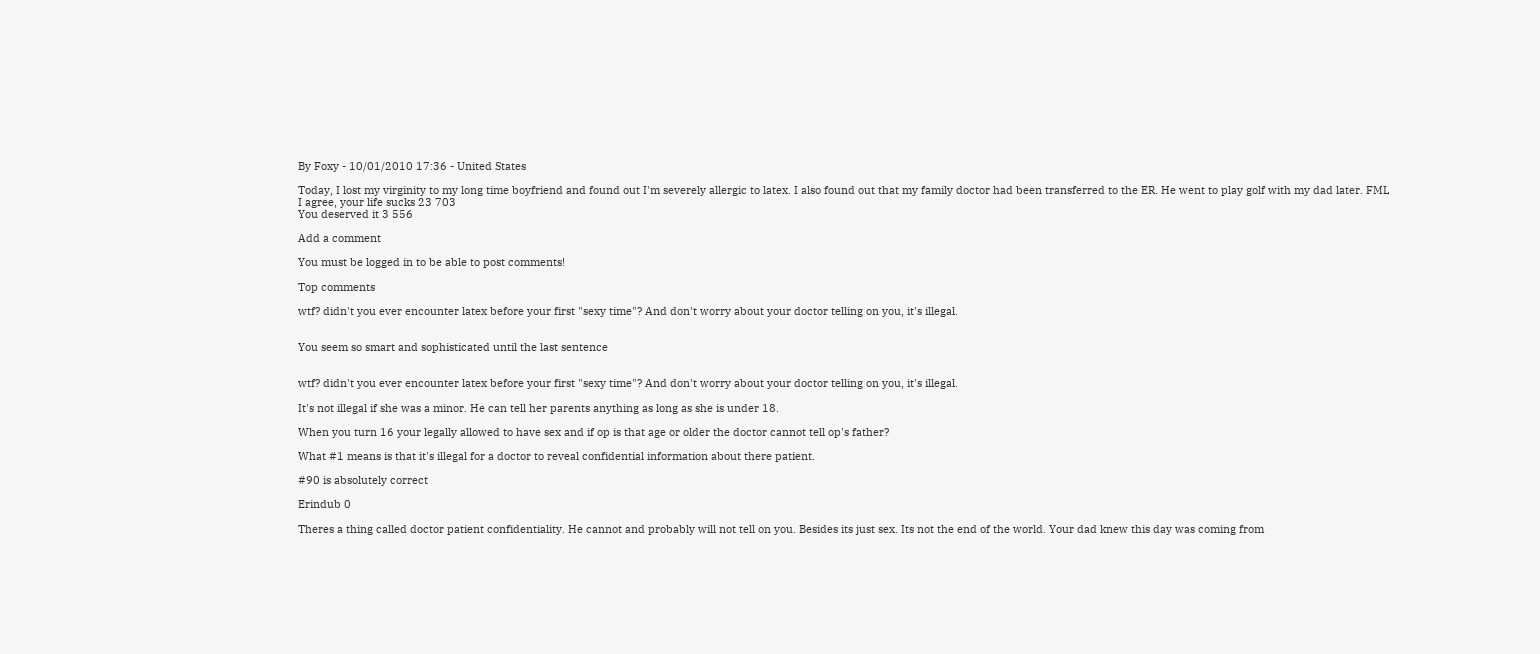By Foxy - 10/01/2010 17:36 - United States

Today, I lost my virginity to my long time boyfriend and found out I'm severely allergic to latex. I also found out that my family doctor had been transferred to the ER. He went to play golf with my dad later. FML
I agree, your life sucks 23 703
You deserved it 3 556

Add a comment

You must be logged in to be able to post comments!

Top comments

wtf? didn't you ever encounter latex before your first "sexy time"? And don't worry about your doctor telling on you, it's illegal.


You seem so smart and sophisticated until the last sentence


wtf? didn't you ever encounter latex before your first "sexy time"? And don't worry about your doctor telling on you, it's illegal.

It's not illegal if she was a minor. He can tell her parents anything as long as she is under 18.

When you turn 16 your legally allowed to have sex and if op is that age or older the doctor cannot tell op's father?

What #1 means is that it's illegal for a doctor to reveal confidential information about there patient.

#90 is absolutely correct

Erindub 0

Theres a thing called doctor patient confidentiality. He cannot and probably will not tell on you. Besides its just sex. Its not the end of the world. Your dad knew this day was coming from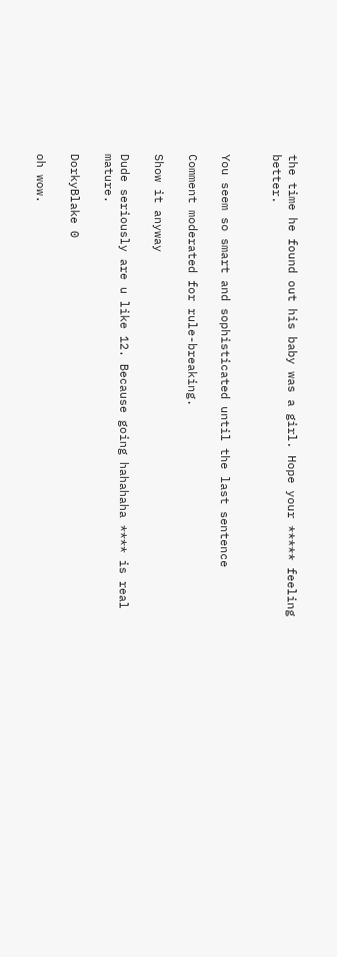the time he found out his baby was a girl. Hope your ***** feeling better.


You seem so smart and sophisticated until the last sentence

Comment moderated for rule-breaking.

Show it anyway

Dude seriously are u like 12. Because going hahahaha **** is real mature.

DorkyBlake 0

oh wow.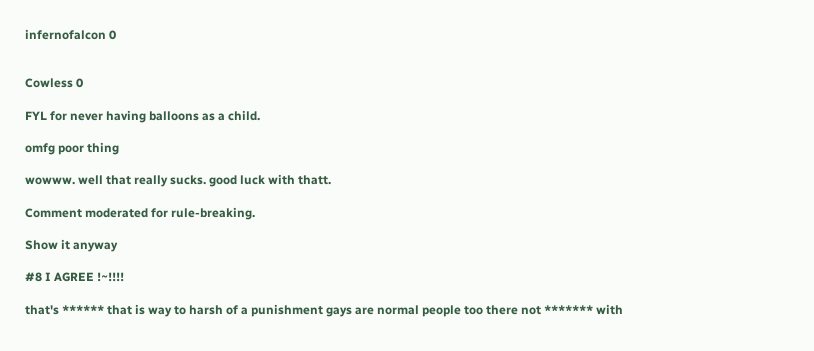infernofalcon 0


Cowless 0

FYL for never having balloons as a child.

omfg poor thing

wowww. well that really sucks. good luck with thatt.

Comment moderated for rule-breaking.

Show it anyway

#8 I AGREE !~!!!!

that's ****** that is way to harsh of a punishment gays are normal people too there not ******* with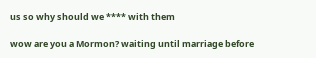us so why should we **** with them

wow are you a Mormon? waiting until marriage before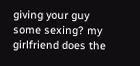giving your guy some sexing? my girlfriend does the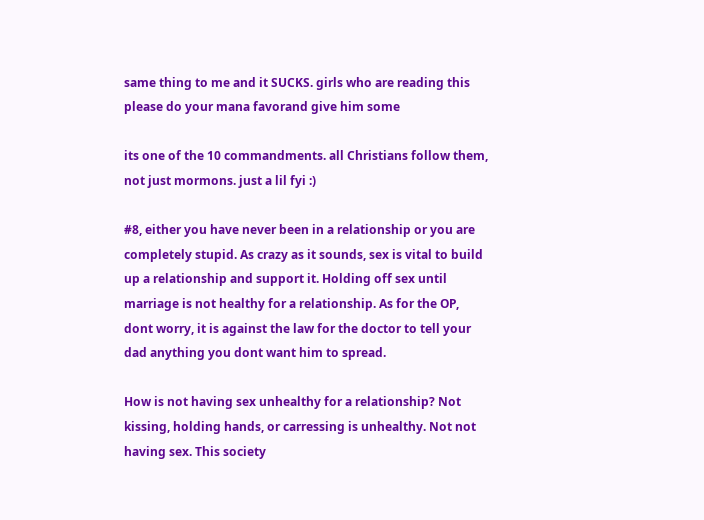same thing to me and it SUCKS. girls who are reading this please do your mana favorand give him some

its one of the 10 commandments. all Christians follow them, not just mormons. just a lil fyi :)

#8, either you have never been in a relationship or you are completely stupid. As crazy as it sounds, sex is vital to build up a relationship and support it. Holding off sex until marriage is not healthy for a relationship. As for the OP, dont worry, it is against the law for the doctor to tell your dad anything you dont want him to spread.

How is not having sex unhealthy for a relationship? Not kissing, holding hands, or carressing is unhealthy. Not not having sex. This society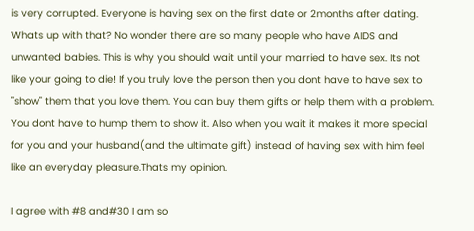is very corrupted. Everyone is having sex on the first date or 2months after dating. Whats up with that? No wonder there are so many people who have AIDS and unwanted babies. This is why you should wait until your married to have sex. Its not like your going to die! If you truly love the person then you dont have to have sex to "show" them that you love them. You can buy them gifts or help them with a problem. You dont have to hump them to show it. Also when you wait it makes it more special for you and your husband(and the ultimate gift) instead of having sex with him feel like an everyday pleasure.Thats my opinion.

I agree with #8 and#30 I am so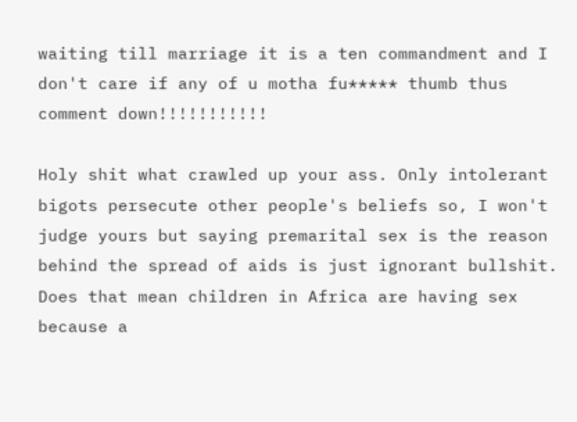waiting till marriage it is a ten commandment and I don't care if any of u motha fu***** thumb thus comment down!!!!!!!!!!!

Holy shit what crawled up your ass. Only intolerant bigots persecute other people's beliefs so, I won't judge yours but saying premarital sex is the reason behind the spread of aids is just ignorant bullshit. Does that mean children in Africa are having sex because a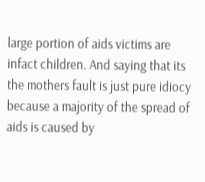large portion of aids victims are infact children. And saying that its the mothers fault is just pure idiocy because a majority of the spread of aids is caused by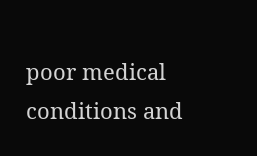poor medical conditions and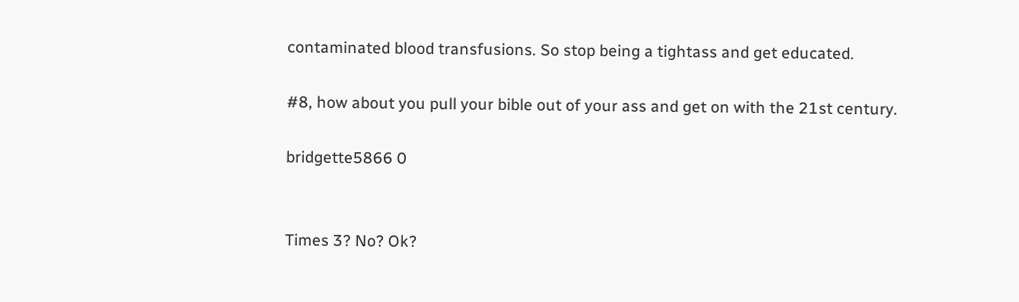contaminated blood transfusions. So stop being a tightass and get educated.

#8, how about you pull your bible out of your ass and get on with the 21st century.

bridgette5866 0


Times 3? No? Ok?